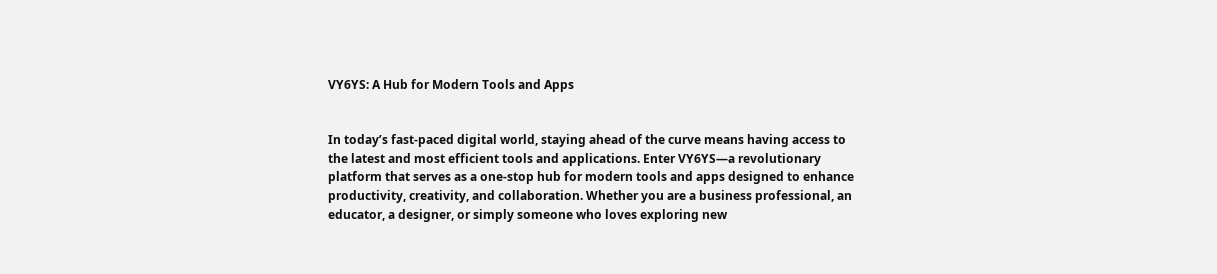VY6YS: A Hub for Modern Tools and Apps


In today’s fast-paced digital world, staying ahead of the curve means having access to the latest and most efficient tools and applications. Enter VY6YS—a revolutionary platform that serves as a one-stop hub for modern tools and apps designed to enhance productivity, creativity, and collaboration. Whether you are a business professional, an educator, a designer, or simply someone who loves exploring new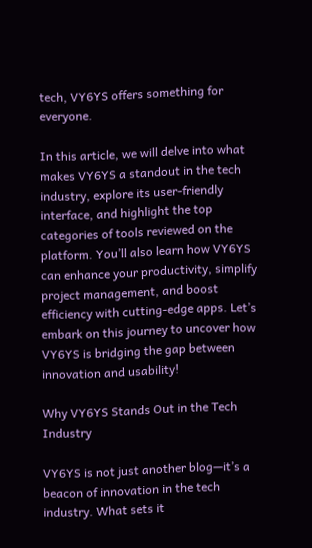tech, VY6YS offers something for everyone.

In this article, we will delve into what makes VY6YS a standout in the tech industry, explore its user-friendly interface, and highlight the top categories of tools reviewed on the platform. You’ll also learn how VY6YS can enhance your productivity, simplify project management, and boost efficiency with cutting-edge apps. Let’s embark on this journey to uncover how VY6YS is bridging the gap between innovation and usability!

Why VY6YS Stands Out in the Tech Industry

VY6YS is not just another blog—it’s a beacon of innovation in the tech industry. What sets it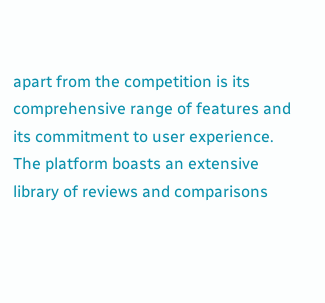apart from the competition is its comprehensive range of features and its commitment to user experience. The platform boasts an extensive library of reviews and comparisons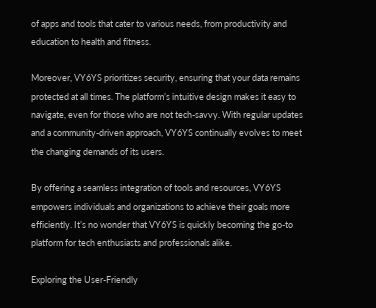of apps and tools that cater to various needs, from productivity and education to health and fitness.

Moreover, VY6YS prioritizes security, ensuring that your data remains protected at all times. The platform’s intuitive design makes it easy to navigate, even for those who are not tech-savvy. With regular updates and a community-driven approach, VY6YS continually evolves to meet the changing demands of its users.

By offering a seamless integration of tools and resources, VY6YS empowers individuals and organizations to achieve their goals more efficiently. It’s no wonder that VY6YS is quickly becoming the go-to platform for tech enthusiasts and professionals alike.

Exploring the User-Friendly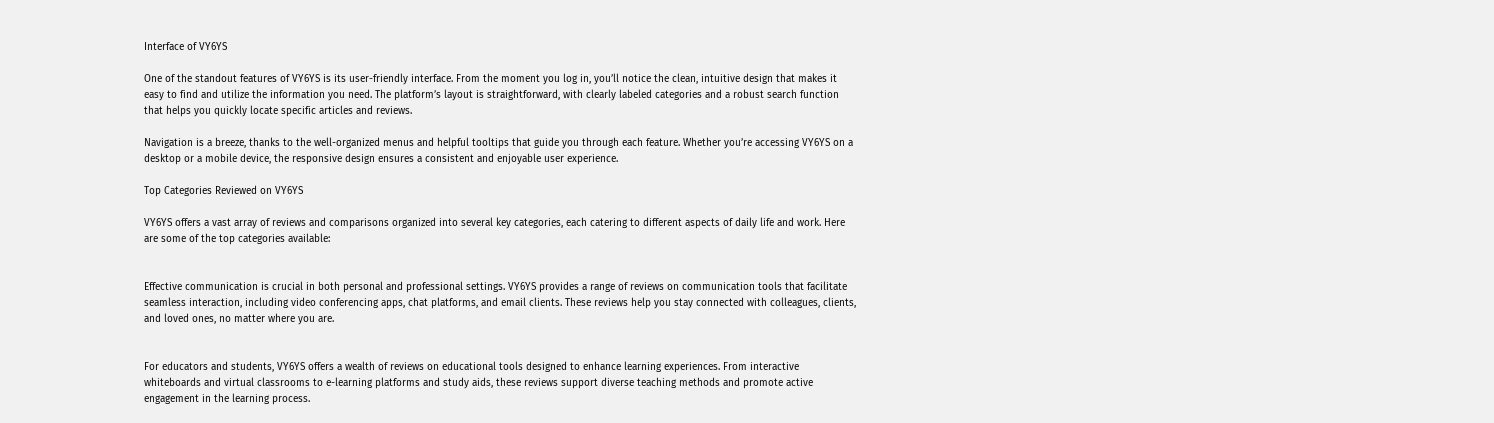Interface of VY6YS

One of the standout features of VY6YS is its user-friendly interface. From the moment you log in, you’ll notice the clean, intuitive design that makes it easy to find and utilize the information you need. The platform’s layout is straightforward, with clearly labeled categories and a robust search function that helps you quickly locate specific articles and reviews.

Navigation is a breeze, thanks to the well-organized menus and helpful tooltips that guide you through each feature. Whether you’re accessing VY6YS on a desktop or a mobile device, the responsive design ensures a consistent and enjoyable user experience.

Top Categories Reviewed on VY6YS

VY6YS offers a vast array of reviews and comparisons organized into several key categories, each catering to different aspects of daily life and work. Here are some of the top categories available:


Effective communication is crucial in both personal and professional settings. VY6YS provides a range of reviews on communication tools that facilitate seamless interaction, including video conferencing apps, chat platforms, and email clients. These reviews help you stay connected with colleagues, clients, and loved ones, no matter where you are.


For educators and students, VY6YS offers a wealth of reviews on educational tools designed to enhance learning experiences. From interactive whiteboards and virtual classrooms to e-learning platforms and study aids, these reviews support diverse teaching methods and promote active engagement in the learning process.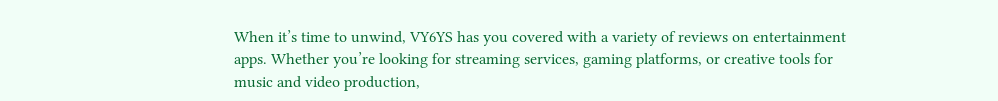When it’s time to unwind, VY6YS has you covered with a variety of reviews on entertainment apps. Whether you’re looking for streaming services, gaming platforms, or creative tools for music and video production,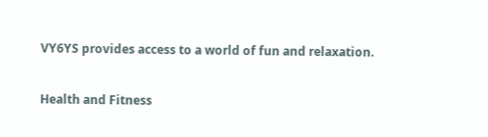VY6YS provides access to a world of fun and relaxation.

Health and Fitness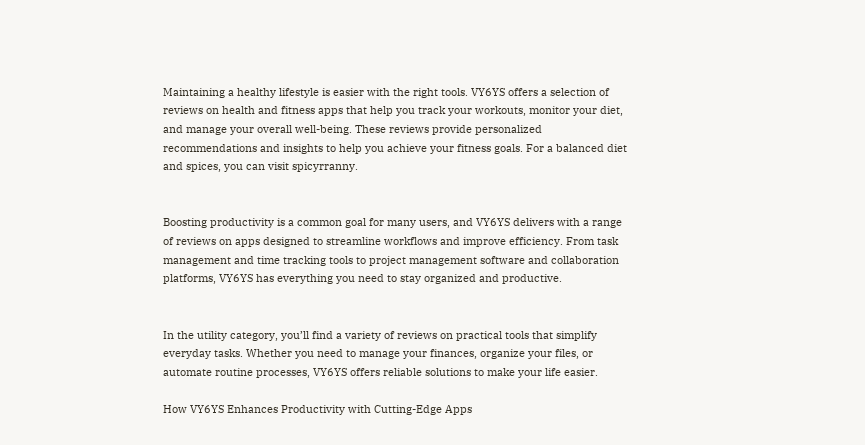Maintaining a healthy lifestyle is easier with the right tools. VY6YS offers a selection of reviews on health and fitness apps that help you track your workouts, monitor your diet, and manage your overall well-being. These reviews provide personalized recommendations and insights to help you achieve your fitness goals. For a balanced diet and spices, you can visit spicyrranny.


Boosting productivity is a common goal for many users, and VY6YS delivers with a range of reviews on apps designed to streamline workflows and improve efficiency. From task management and time tracking tools to project management software and collaboration platforms, VY6YS has everything you need to stay organized and productive.


In the utility category, you’ll find a variety of reviews on practical tools that simplify everyday tasks. Whether you need to manage your finances, organize your files, or automate routine processes, VY6YS offers reliable solutions to make your life easier.

How VY6YS Enhances Productivity with Cutting-Edge Apps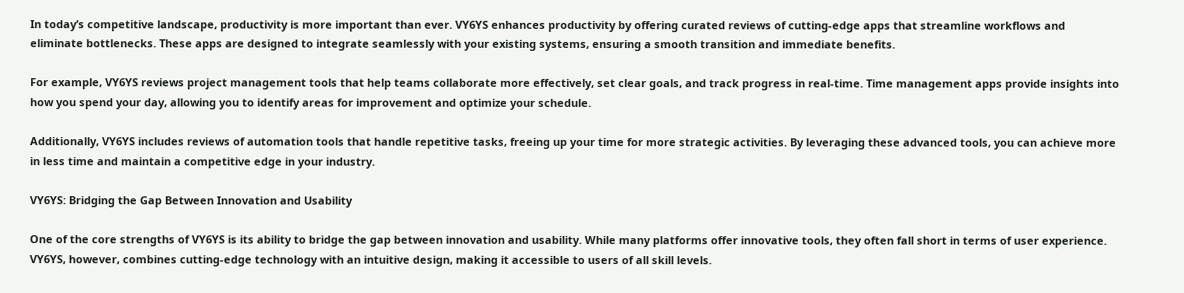In today’s competitive landscape, productivity is more important than ever. VY6YS enhances productivity by offering curated reviews of cutting-edge apps that streamline workflows and eliminate bottlenecks. These apps are designed to integrate seamlessly with your existing systems, ensuring a smooth transition and immediate benefits.

For example, VY6YS reviews project management tools that help teams collaborate more effectively, set clear goals, and track progress in real-time. Time management apps provide insights into how you spend your day, allowing you to identify areas for improvement and optimize your schedule.

Additionally, VY6YS includes reviews of automation tools that handle repetitive tasks, freeing up your time for more strategic activities. By leveraging these advanced tools, you can achieve more in less time and maintain a competitive edge in your industry.

VY6YS: Bridging the Gap Between Innovation and Usability

One of the core strengths of VY6YS is its ability to bridge the gap between innovation and usability. While many platforms offer innovative tools, they often fall short in terms of user experience. VY6YS, however, combines cutting-edge technology with an intuitive design, making it accessible to users of all skill levels.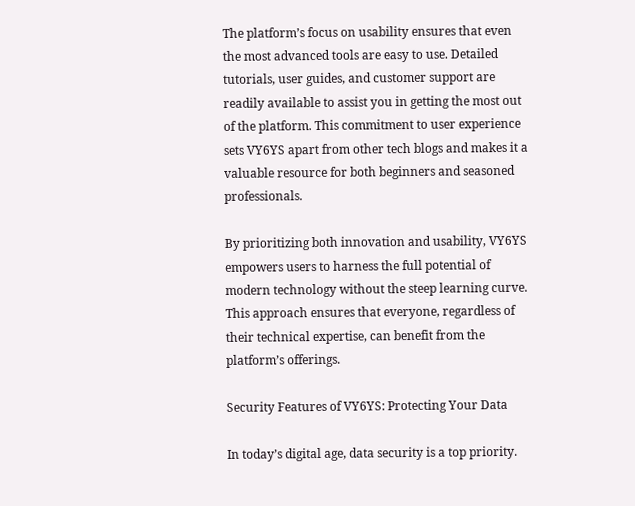The platform’s focus on usability ensures that even the most advanced tools are easy to use. Detailed tutorials, user guides, and customer support are readily available to assist you in getting the most out of the platform. This commitment to user experience sets VY6YS apart from other tech blogs and makes it a valuable resource for both beginners and seasoned professionals.

By prioritizing both innovation and usability, VY6YS empowers users to harness the full potential of modern technology without the steep learning curve. This approach ensures that everyone, regardless of their technical expertise, can benefit from the platform’s offerings.

Security Features of VY6YS: Protecting Your Data

In today’s digital age, data security is a top priority.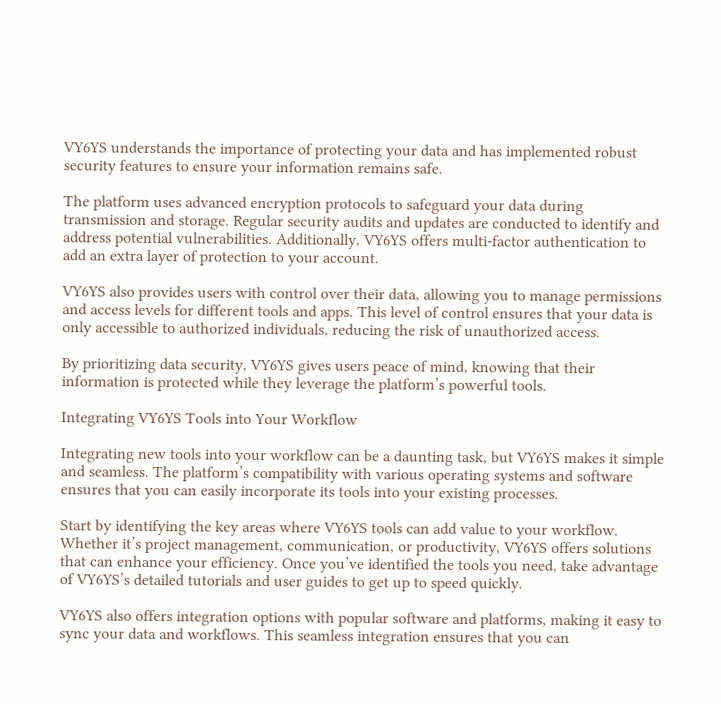VY6YS understands the importance of protecting your data and has implemented robust security features to ensure your information remains safe.

The platform uses advanced encryption protocols to safeguard your data during transmission and storage. Regular security audits and updates are conducted to identify and address potential vulnerabilities. Additionally, VY6YS offers multi-factor authentication to add an extra layer of protection to your account.

VY6YS also provides users with control over their data, allowing you to manage permissions and access levels for different tools and apps. This level of control ensures that your data is only accessible to authorized individuals, reducing the risk of unauthorized access.

By prioritizing data security, VY6YS gives users peace of mind, knowing that their information is protected while they leverage the platform’s powerful tools.

Integrating VY6YS Tools into Your Workflow

Integrating new tools into your workflow can be a daunting task, but VY6YS makes it simple and seamless. The platform’s compatibility with various operating systems and software ensures that you can easily incorporate its tools into your existing processes.

Start by identifying the key areas where VY6YS tools can add value to your workflow. Whether it’s project management, communication, or productivity, VY6YS offers solutions that can enhance your efficiency. Once you’ve identified the tools you need, take advantage of VY6YS’s detailed tutorials and user guides to get up to speed quickly.

VY6YS also offers integration options with popular software and platforms, making it easy to sync your data and workflows. This seamless integration ensures that you can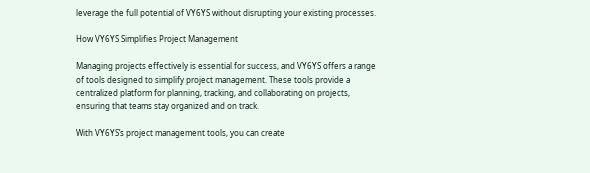leverage the full potential of VY6YS without disrupting your existing processes.

How VY6YS Simplifies Project Management

Managing projects effectively is essential for success, and VY6YS offers a range of tools designed to simplify project management. These tools provide a centralized platform for planning, tracking, and collaborating on projects, ensuring that teams stay organized and on track.

With VY6YS’s project management tools, you can create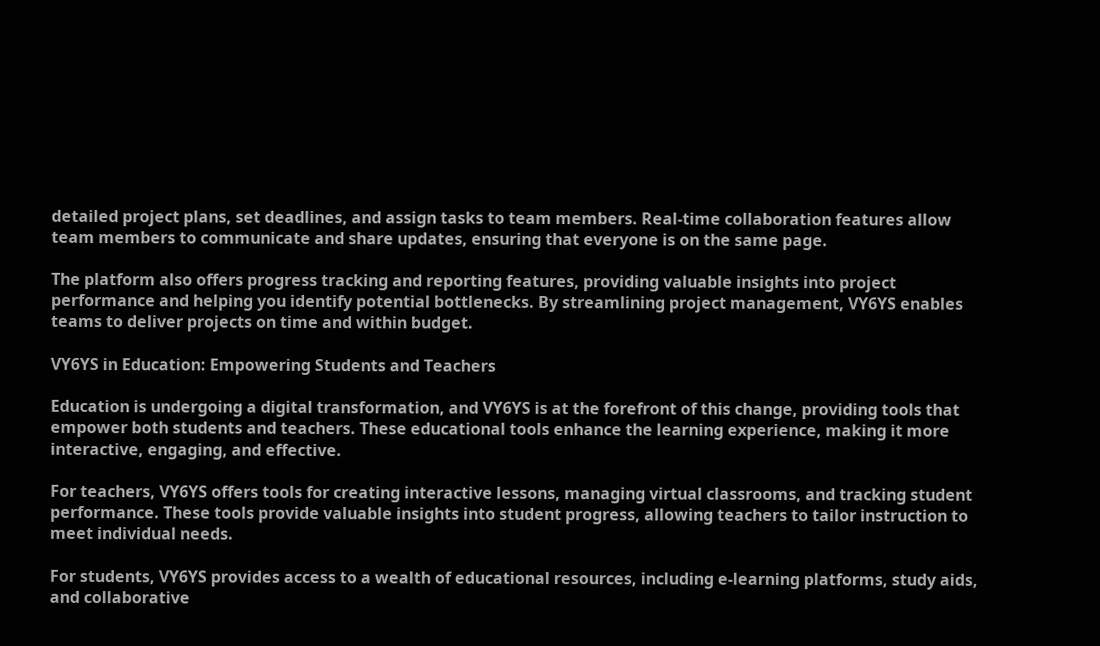detailed project plans, set deadlines, and assign tasks to team members. Real-time collaboration features allow team members to communicate and share updates, ensuring that everyone is on the same page.

The platform also offers progress tracking and reporting features, providing valuable insights into project performance and helping you identify potential bottlenecks. By streamlining project management, VY6YS enables teams to deliver projects on time and within budget.

VY6YS in Education: Empowering Students and Teachers

Education is undergoing a digital transformation, and VY6YS is at the forefront of this change, providing tools that empower both students and teachers. These educational tools enhance the learning experience, making it more interactive, engaging, and effective.

For teachers, VY6YS offers tools for creating interactive lessons, managing virtual classrooms, and tracking student performance. These tools provide valuable insights into student progress, allowing teachers to tailor instruction to meet individual needs.

For students, VY6YS provides access to a wealth of educational resources, including e-learning platforms, study aids, and collaborative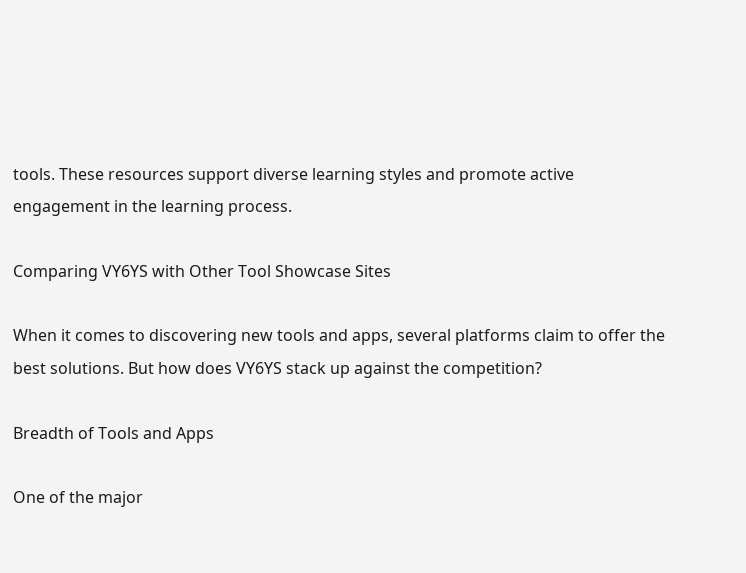tools. These resources support diverse learning styles and promote active engagement in the learning process.

Comparing VY6YS with Other Tool Showcase Sites

When it comes to discovering new tools and apps, several platforms claim to offer the best solutions. But how does VY6YS stack up against the competition?

Breadth of Tools and Apps

One of the major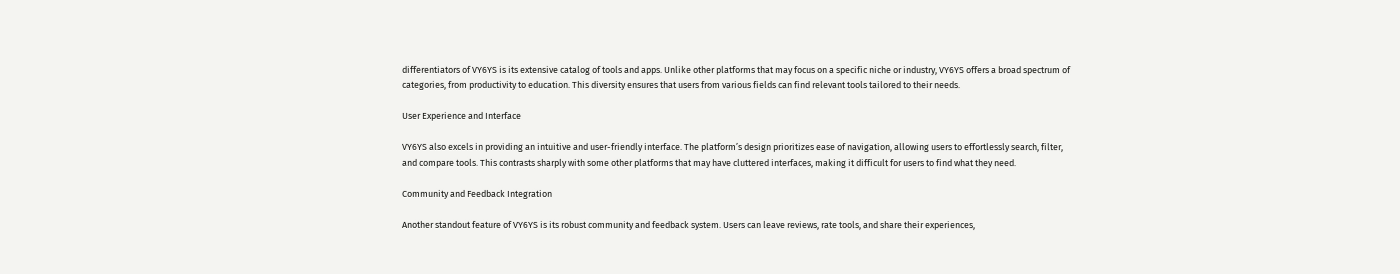differentiators of VY6YS is its extensive catalog of tools and apps. Unlike other platforms that may focus on a specific niche or industry, VY6YS offers a broad spectrum of categories, from productivity to education. This diversity ensures that users from various fields can find relevant tools tailored to their needs.

User Experience and Interface

VY6YS also excels in providing an intuitive and user-friendly interface. The platform’s design prioritizes ease of navigation, allowing users to effortlessly search, filter, and compare tools. This contrasts sharply with some other platforms that may have cluttered interfaces, making it difficult for users to find what they need.

Community and Feedback Integration

Another standout feature of VY6YS is its robust community and feedback system. Users can leave reviews, rate tools, and share their experiences,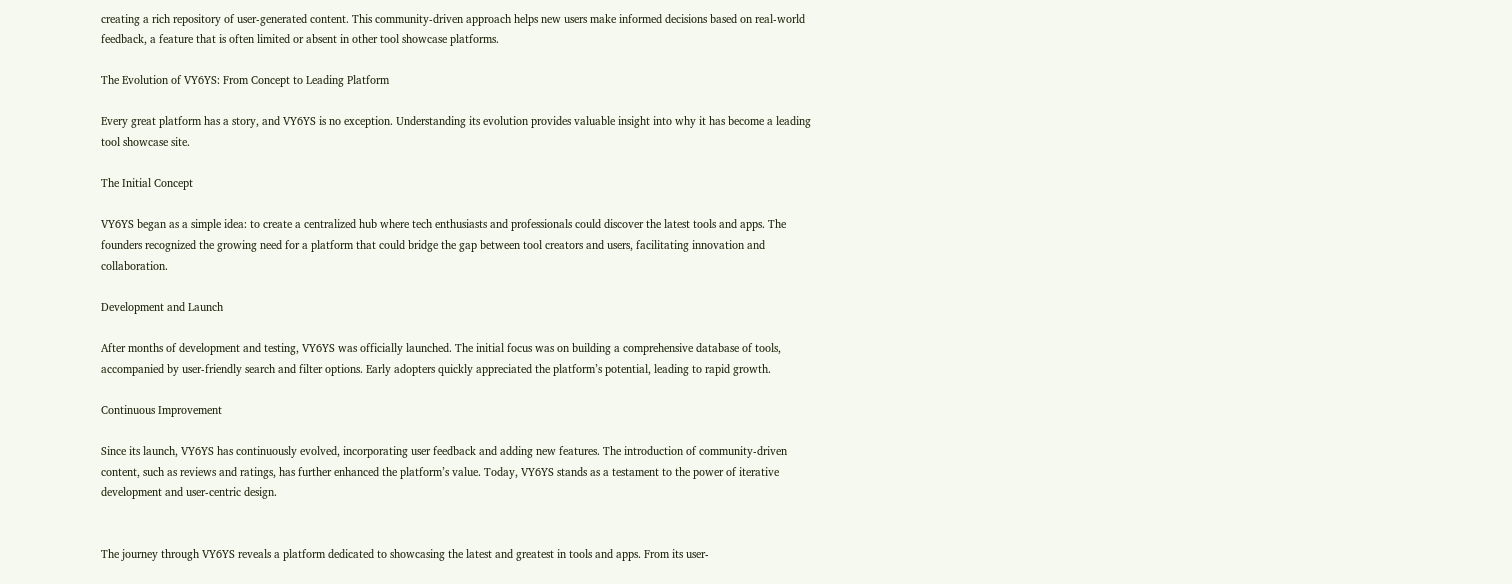creating a rich repository of user-generated content. This community-driven approach helps new users make informed decisions based on real-world feedback, a feature that is often limited or absent in other tool showcase platforms.

The Evolution of VY6YS: From Concept to Leading Platform

Every great platform has a story, and VY6YS is no exception. Understanding its evolution provides valuable insight into why it has become a leading tool showcase site.

The Initial Concept

VY6YS began as a simple idea: to create a centralized hub where tech enthusiasts and professionals could discover the latest tools and apps. The founders recognized the growing need for a platform that could bridge the gap between tool creators and users, facilitating innovation and collaboration.

Development and Launch

After months of development and testing, VY6YS was officially launched. The initial focus was on building a comprehensive database of tools, accompanied by user-friendly search and filter options. Early adopters quickly appreciated the platform’s potential, leading to rapid growth.

Continuous Improvement

Since its launch, VY6YS has continuously evolved, incorporating user feedback and adding new features. The introduction of community-driven content, such as reviews and ratings, has further enhanced the platform’s value. Today, VY6YS stands as a testament to the power of iterative development and user-centric design.


The journey through VY6YS reveals a platform dedicated to showcasing the latest and greatest in tools and apps. From its user-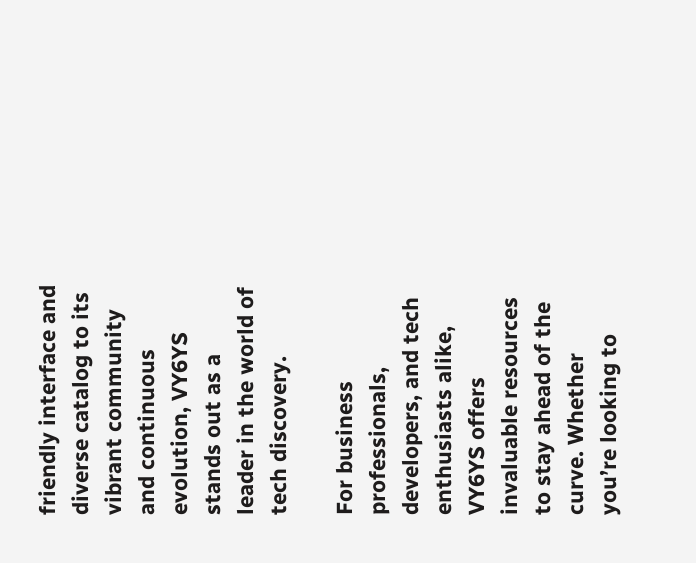friendly interface and diverse catalog to its vibrant community and continuous evolution, VY6YS stands out as a leader in the world of tech discovery.

For business professionals, developers, and tech enthusiasts alike, VY6YS offers invaluable resources to stay ahead of the curve. Whether you’re looking to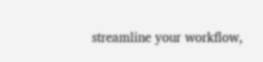streamline your workflow,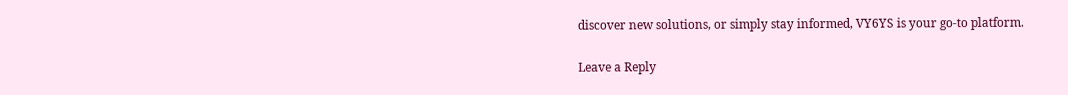discover new solutions, or simply stay informed, VY6YS is your go-to platform.

Leave a Reply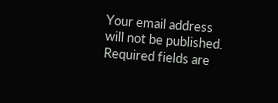Your email address will not be published. Required fields are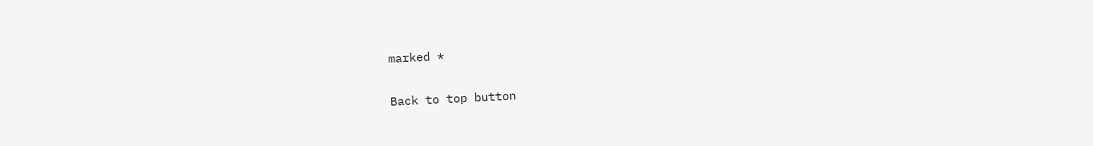marked *

Back to top button